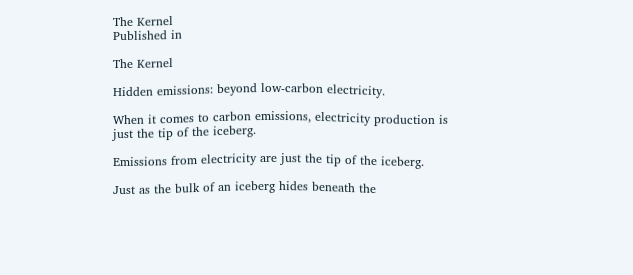The Kernel
Published in

The Kernel

Hidden emissions: beyond low-carbon electricity.

When it comes to carbon emissions, electricity production is just the tip of the iceberg.

Emissions from electricity are just the tip of the iceberg.

Just as the bulk of an iceberg hides beneath the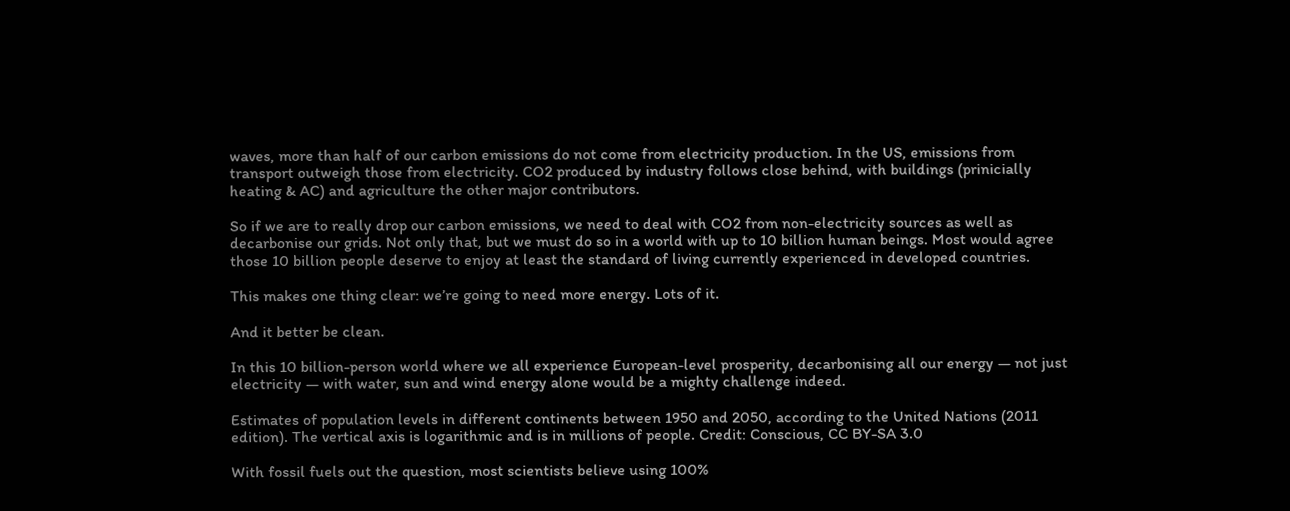waves, more than half of our carbon emissions do not come from electricity production. In the US, emissions from transport outweigh those from electricity. CO2 produced by industry follows close behind, with buildings (prinicially heating & AC) and agriculture the other major contributors.

So if we are to really drop our carbon emissions, we need to deal with CO2 from non-electricity sources as well as decarbonise our grids. Not only that, but we must do so in a world with up to 10 billion human beings. Most would agree those 10 billion people deserve to enjoy at least the standard of living currently experienced in developed countries.

This makes one thing clear: we’re going to need more energy. Lots of it.

And it better be clean.

In this 10 billion-person world where we all experience European-level prosperity, decarbonising all our energy — not just electricity — with water, sun and wind energy alone would be a mighty challenge indeed.

Estimates of population levels in different continents between 1950 and 2050, according to the United Nations (2011 edition). The vertical axis is logarithmic and is in millions of people. Credit: Conscious, CC BY-SA 3.0

With fossil fuels out the question, most scientists believe using 100%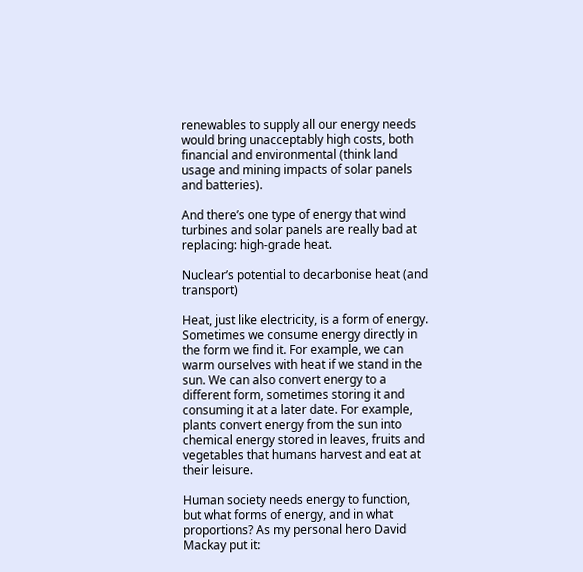renewables to supply all our energy needs would bring unacceptably high costs, both financial and environmental (think land usage and mining impacts of solar panels and batteries).

And there’s one type of energy that wind turbines and solar panels are really bad at replacing: high-grade heat.

Nuclear’s potential to decarbonise heat (and transport)

Heat, just like electricity, is a form of energy. Sometimes we consume energy directly in the form we find it. For example, we can warm ourselves with heat if we stand in the sun. We can also convert energy to a different form, sometimes storing it and consuming it at a later date. For example, plants convert energy from the sun into chemical energy stored in leaves, fruits and vegetables that humans harvest and eat at their leisure.

Human society needs energy to function, but what forms of energy, and in what proportions? As my personal hero David Mackay put it: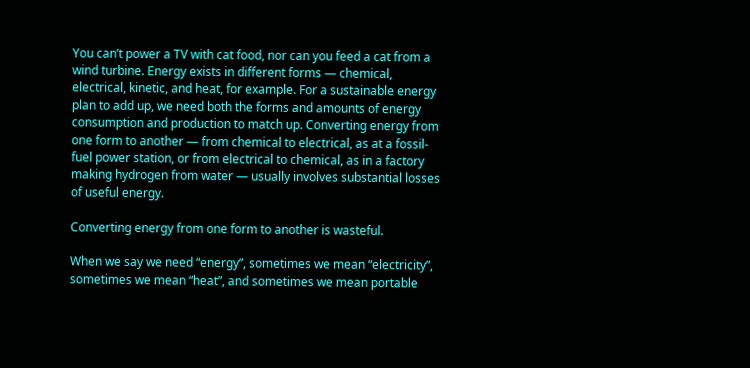You can’t power a TV with cat food, nor can you feed a cat from a wind turbine. Energy exists in different forms — chemical, electrical, kinetic, and heat, for example. For a sustainable energy plan to add up, we need both the forms and amounts of energy consumption and production to match up. Converting energy from one form to another — from chemical to electrical, as at a fossil-fuel power station, or from electrical to chemical, as in a factory making hydrogen from water — usually involves substantial losses of useful energy.

Converting energy from one form to another is wasteful.

When we say we need “energy”, sometimes we mean “electricity”, sometimes we mean “heat”, and sometimes we mean portable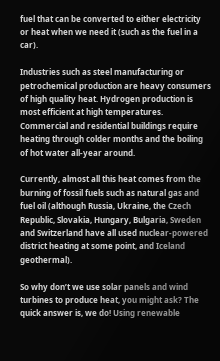fuel that can be converted to either electricity or heat when we need it (such as the fuel in a car).

Industries such as steel manufacturing or petrochemical production are heavy consumers of high quality heat. Hydrogen production is most efficient at high temperatures. Commercial and residential buildings require heating through colder months and the boiling of hot water all-year around.

Currently, almost all this heat comes from the burning of fossil fuels such as natural gas and fuel oil (although Russia, Ukraine, the Czech Republic, Slovakia, Hungary, Bulgaria, Sweden and Switzerland have all used nuclear-powered district heating at some point, and Iceland geothermal).

So why don’t we use solar panels and wind turbines to produce heat, you might ask? The quick answer is, we do! Using renewable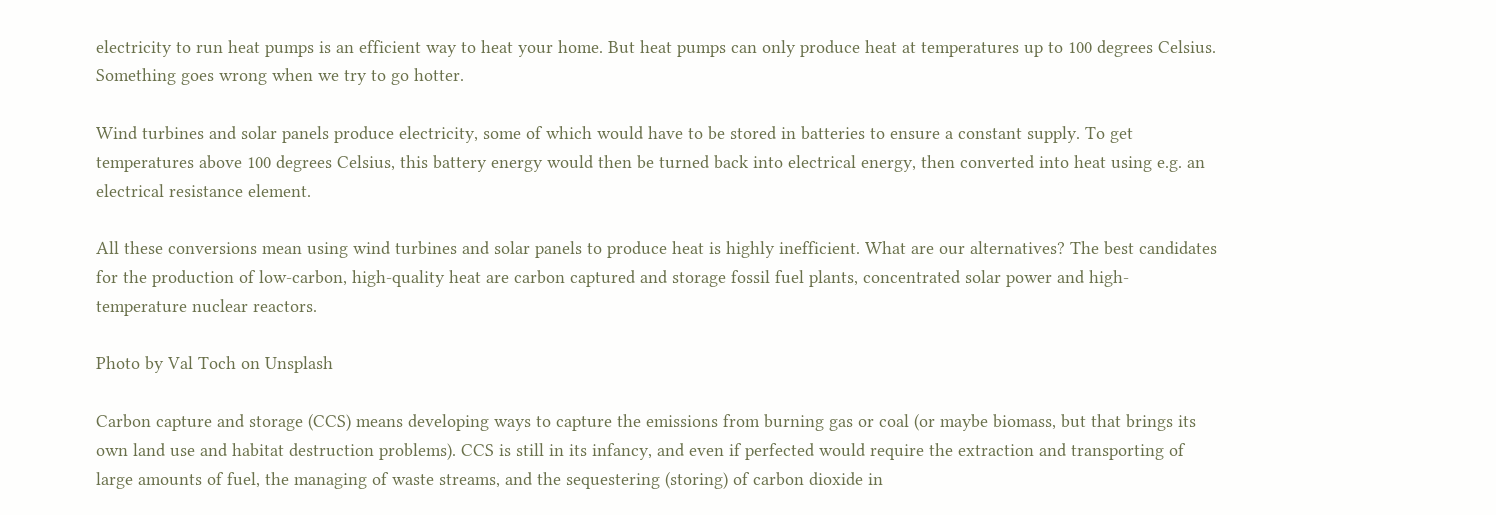electricity to run heat pumps is an efficient way to heat your home. But heat pumps can only produce heat at temperatures up to 100 degrees Celsius. Something goes wrong when we try to go hotter.

Wind turbines and solar panels produce electricity, some of which would have to be stored in batteries to ensure a constant supply. To get temperatures above 100 degrees Celsius, this battery energy would then be turned back into electrical energy, then converted into heat using e.g. an electrical resistance element.

All these conversions mean using wind turbines and solar panels to produce heat is highly inefficient. What are our alternatives? The best candidates for the production of low-carbon, high-quality heat are carbon captured and storage fossil fuel plants, concentrated solar power and high-temperature nuclear reactors.

Photo by Val Toch on Unsplash

Carbon capture and storage (CCS) means developing ways to capture the emissions from burning gas or coal (or maybe biomass, but that brings its own land use and habitat destruction problems). CCS is still in its infancy, and even if perfected would require the extraction and transporting of large amounts of fuel, the managing of waste streams, and the sequestering (storing) of carbon dioxide in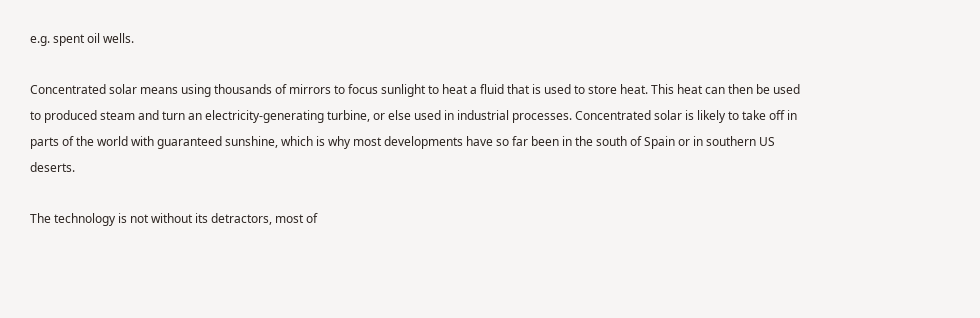e.g. spent oil wells.

Concentrated solar means using thousands of mirrors to focus sunlight to heat a fluid that is used to store heat. This heat can then be used to produced steam and turn an electricity-generating turbine, or else used in industrial processes. Concentrated solar is likely to take off in parts of the world with guaranteed sunshine, which is why most developments have so far been in the south of Spain or in southern US deserts.

The technology is not without its detractors, most of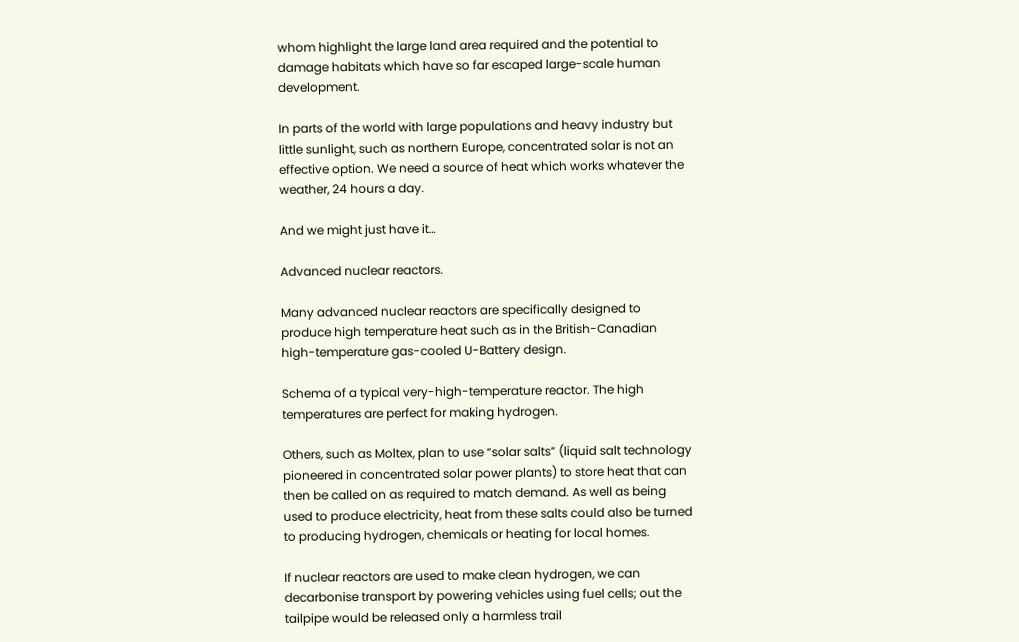whom highlight the large land area required and the potential to damage habitats which have so far escaped large-scale human development.

In parts of the world with large populations and heavy industry but little sunlight, such as northern Europe, concentrated solar is not an effective option. We need a source of heat which works whatever the weather, 24 hours a day.

And we might just have it…

Advanced nuclear reactors.

Many advanced nuclear reactors are specifically designed to produce high temperature heat such as in the British-Canadian high-temperature gas-cooled U-Battery design.

Schema of a typical very-high-temperature reactor. The high temperatures are perfect for making hydrogen.

Others, such as Moltex, plan to use “solar salts” (liquid salt technology pioneered in concentrated solar power plants) to store heat that can then be called on as required to match demand. As well as being used to produce electricity, heat from these salts could also be turned to producing hydrogen, chemicals or heating for local homes.

If nuclear reactors are used to make clean hydrogen, we can decarbonise transport by powering vehicles using fuel cells; out the tailpipe would be released only a harmless trail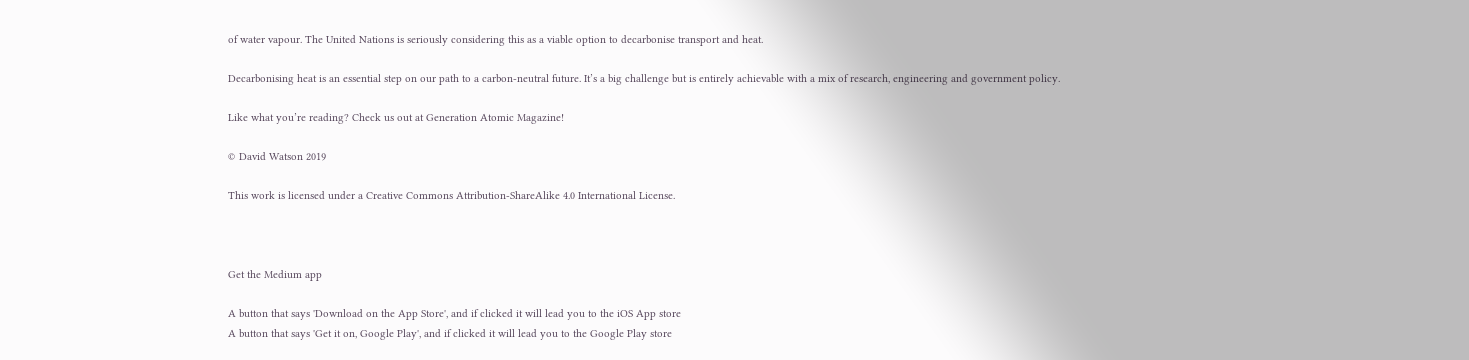of water vapour. The United Nations is seriously considering this as a viable option to decarbonise transport and heat.

Decarbonising heat is an essential step on our path to a carbon-neutral future. It’s a big challenge but is entirely achievable with a mix of research, engineering and government policy.

Like what you’re reading? Check us out at Generation Atomic Magazine!

© David Watson 2019

This work is licensed under a Creative Commons Attribution-ShareAlike 4.0 International License.



Get the Medium app

A button that says 'Download on the App Store', and if clicked it will lead you to the iOS App store
A button that says 'Get it on, Google Play', and if clicked it will lead you to the Google Play store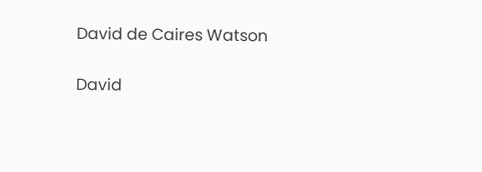David de Caires Watson

David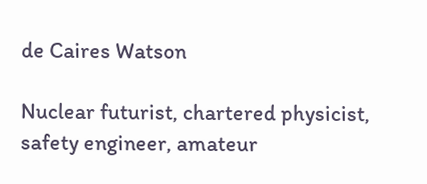de Caires Watson

Nuclear futurist, chartered physicist, safety engineer, amateur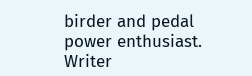birder and pedal power enthusiast. Writer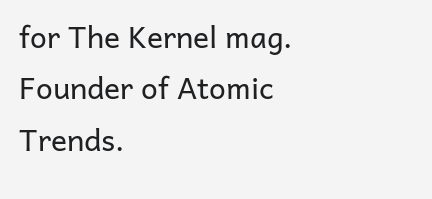for The Kernel mag. Founder of Atomic Trends.